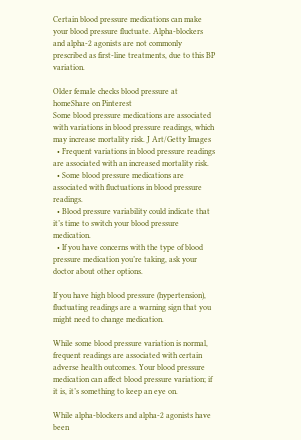Certain blood pressure medications can make your blood pressure fluctuate. Alpha-blockers and alpha-2 agonists are not commonly prescribed as first-line treatments, due to this BP variation.

Older female checks blood pressure at homeShare on Pinterest
Some blood pressure medications are associated with variations in blood pressure readings, which may increase mortality risk. J Art/Getty Images
  • Frequent variations in blood pressure readings are associated with an increased mortality risk.
  • Some blood pressure medications are associated with fluctuations in blood pressure readings.
  • Blood pressure variability could indicate that it’s time to switch your blood pressure medication.
  • If you have concerns with the type of blood pressure medication you’re taking, ask your doctor about other options.

If you have high blood pressure (hypertension), fluctuating readings are a warning sign that you might need to change medication.

While some blood pressure variation is normal, frequent readings are associated with certain adverse health outcomes. Your blood pressure medication can affect blood pressure variation; if it is, it’s something to keep an eye on.

While alpha-blockers and alpha-2 agonists have been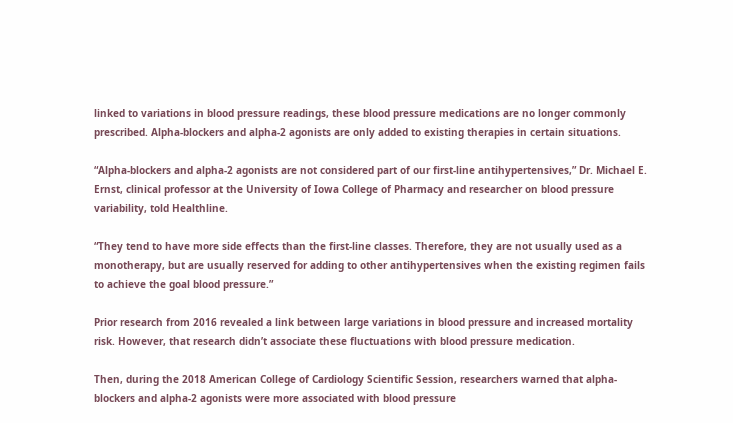linked to variations in blood pressure readings, these blood pressure medications are no longer commonly prescribed. Alpha-blockers and alpha-2 agonists are only added to existing therapies in certain situations.

“Alpha-blockers and alpha-2 agonists are not considered part of our first-line antihypertensives,” Dr. Michael E. Ernst, clinical professor at the University of Iowa College of Pharmacy and researcher on blood pressure variability, told Healthline.

“They tend to have more side effects than the first-line classes. Therefore, they are not usually used as a monotherapy, but are usually reserved for adding to other antihypertensives when the existing regimen fails to achieve the goal blood pressure.”

Prior research from 2016 revealed a link between large variations in blood pressure and increased mortality risk. However, that research didn’t associate these fluctuations with blood pressure medication.

Then, during the 2018 American College of Cardiology Scientific Session, researchers warned that alpha-blockers and alpha-2 agonists were more associated with blood pressure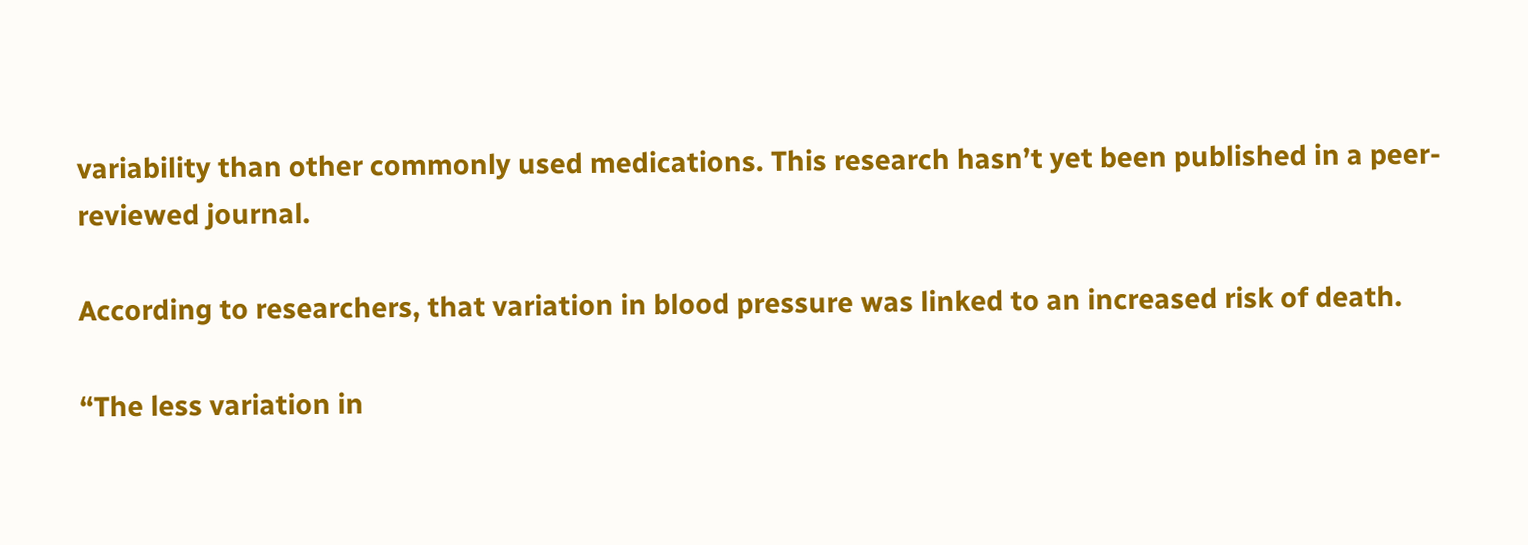variability than other commonly used medications. This research hasn’t yet been published in a peer-reviewed journal.

According to researchers, that variation in blood pressure was linked to an increased risk of death.

“The less variation in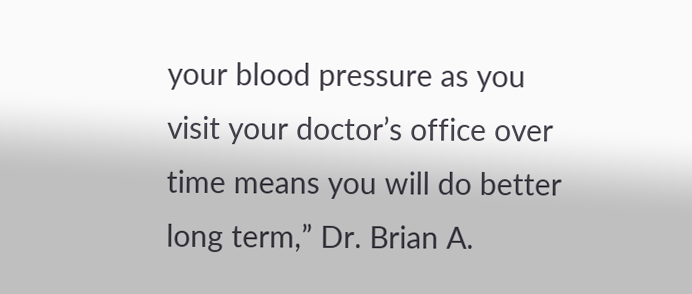your blood pressure as you visit your doctor’s office over time means you will do better long term,” Dr. Brian A.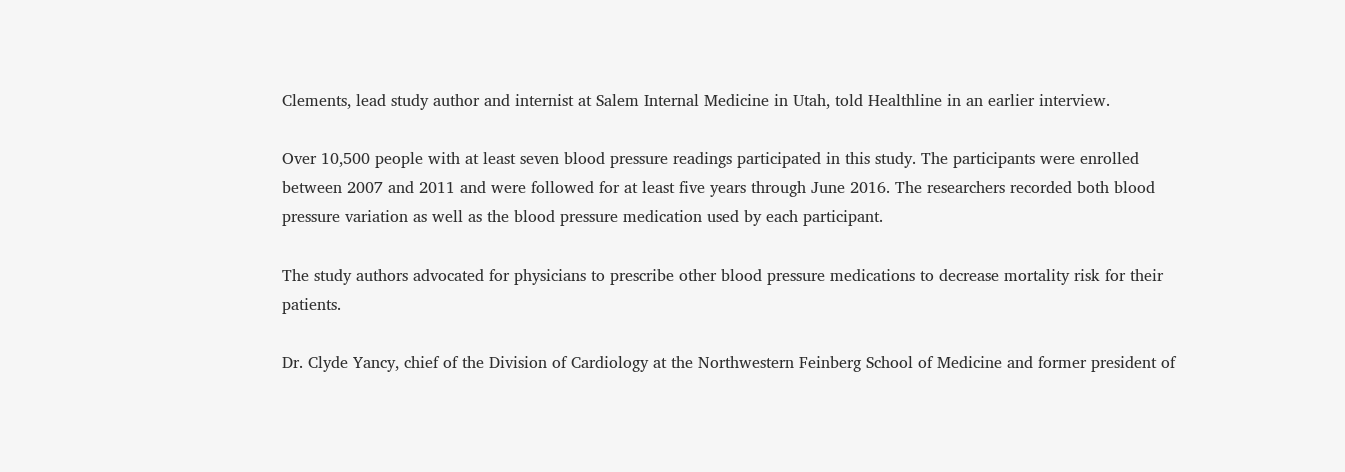Clements, lead study author and internist at Salem Internal Medicine in Utah, told Healthline in an earlier interview.

Over 10,500 people with at least seven blood pressure readings participated in this study. The participants were enrolled between 2007 and 2011 and were followed for at least five years through June 2016. The researchers recorded both blood pressure variation as well as the blood pressure medication used by each participant.

The study authors advocated for physicians to prescribe other blood pressure medications to decrease mortality risk for their patients.

Dr. Clyde Yancy, chief of the Division of Cardiology at the Northwestern Feinberg School of Medicine and former president of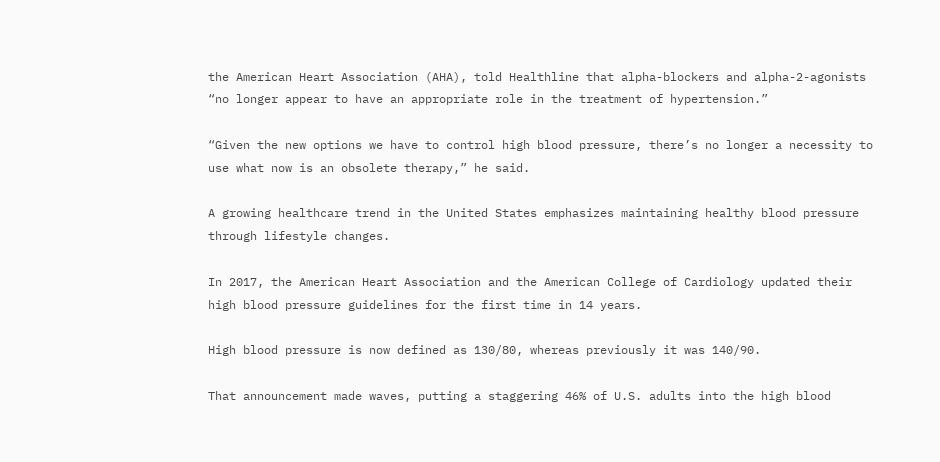the American Heart Association (AHA), told Healthline that alpha-blockers and alpha-2-agonists “no longer appear to have an appropriate role in the treatment of hypertension.”

“Given the new options we have to control high blood pressure, there’s no longer a necessity to use what now is an obsolete therapy,” he said.

A growing healthcare trend in the United States emphasizes maintaining healthy blood pressure through lifestyle changes.

In 2017, the American Heart Association and the American College of Cardiology updated their high blood pressure guidelines for the first time in 14 years.

High blood pressure is now defined as 130/80, whereas previously it was 140/90.

That announcement made waves, putting a staggering 46% of U.S. adults into the high blood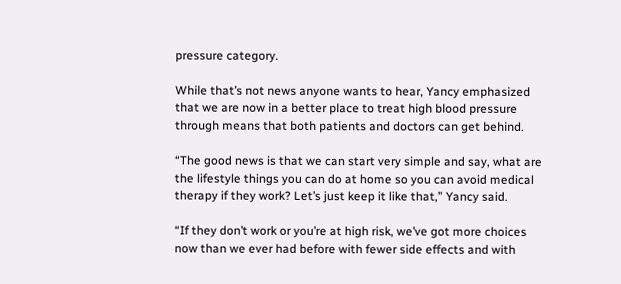pressure category.

While that’s not news anyone wants to hear, Yancy emphasized that we are now in a better place to treat high blood pressure through means that both patients and doctors can get behind.

“The good news is that we can start very simple and say, what are the lifestyle things you can do at home so you can avoid medical therapy if they work? Let’s just keep it like that,” Yancy said.

“If they don’t work or you’re at high risk, we’ve got more choices now than we ever had before with fewer side effects and with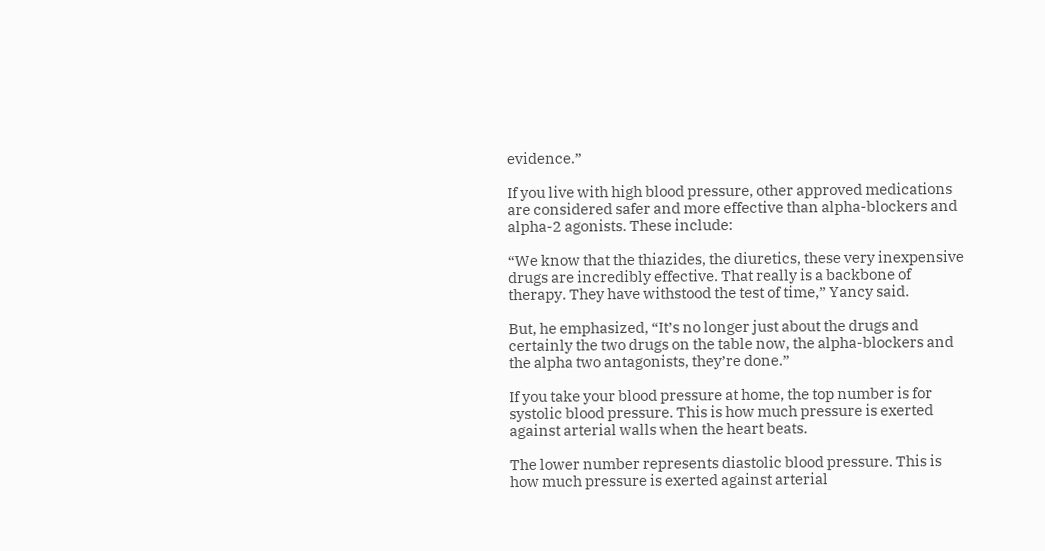evidence.”

If you live with high blood pressure, other approved medications are considered safer and more effective than alpha-blockers and alpha-2 agonists. These include:

“We know that the thiazides, the diuretics, these very inexpensive drugs are incredibly effective. That really is a backbone of therapy. They have withstood the test of time,” Yancy said.

But, he emphasized, “It’s no longer just about the drugs and certainly the two drugs on the table now, the alpha-blockers and the alpha two antagonists, they’re done.”

If you take your blood pressure at home, the top number is for systolic blood pressure. This is how much pressure is exerted against arterial walls when the heart beats.

The lower number represents diastolic blood pressure. This is how much pressure is exerted against arterial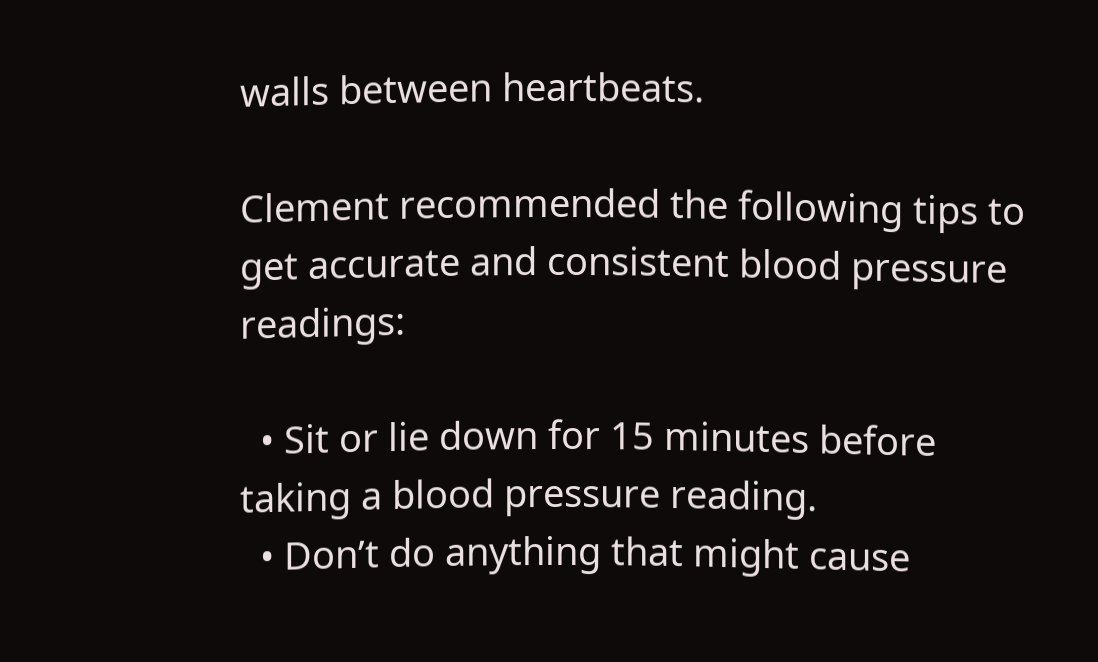walls between heartbeats.

Clement recommended the following tips to get accurate and consistent blood pressure readings:

  • Sit or lie down for 15 minutes before taking a blood pressure reading.
  • Don’t do anything that might cause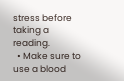stress before taking a reading.
  • Make sure to use a blood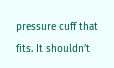pressure cuff that fits. It shouldn’t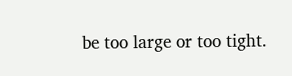be too large or too tight.